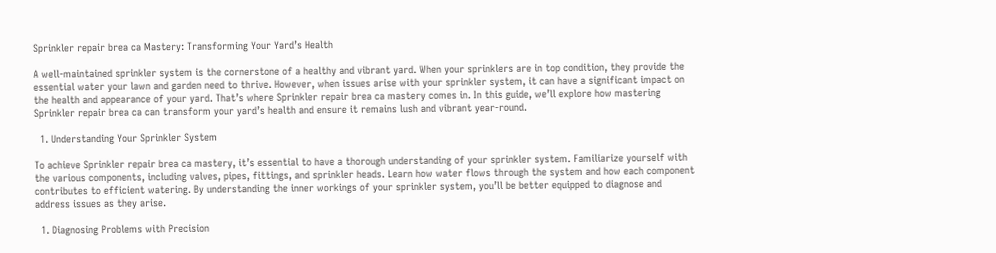Sprinkler repair brea ca Mastery: Transforming Your Yard’s Health

A well-maintained sprinkler system is the cornerstone of a healthy and vibrant yard. When your sprinklers are in top condition, they provide the essential water your lawn and garden need to thrive. However, when issues arise with your sprinkler system, it can have a significant impact on the health and appearance of your yard. That’s where Sprinkler repair brea ca mastery comes in. In this guide, we’ll explore how mastering Sprinkler repair brea ca can transform your yard’s health and ensure it remains lush and vibrant year-round.

  1. Understanding Your Sprinkler System

To achieve Sprinkler repair brea ca mastery, it’s essential to have a thorough understanding of your sprinkler system. Familiarize yourself with the various components, including valves, pipes, fittings, and sprinkler heads. Learn how water flows through the system and how each component contributes to efficient watering. By understanding the inner workings of your sprinkler system, you’ll be better equipped to diagnose and address issues as they arise.

  1. Diagnosing Problems with Precision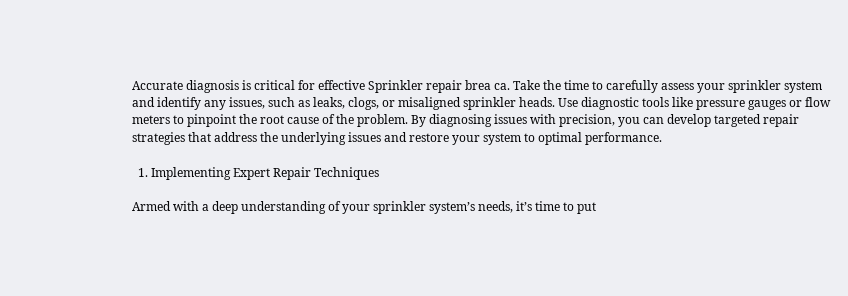Accurate diagnosis is critical for effective Sprinkler repair brea ca. Take the time to carefully assess your sprinkler system and identify any issues, such as leaks, clogs, or misaligned sprinkler heads. Use diagnostic tools like pressure gauges or flow meters to pinpoint the root cause of the problem. By diagnosing issues with precision, you can develop targeted repair strategies that address the underlying issues and restore your system to optimal performance.

  1. Implementing Expert Repair Techniques

Armed with a deep understanding of your sprinkler system’s needs, it’s time to put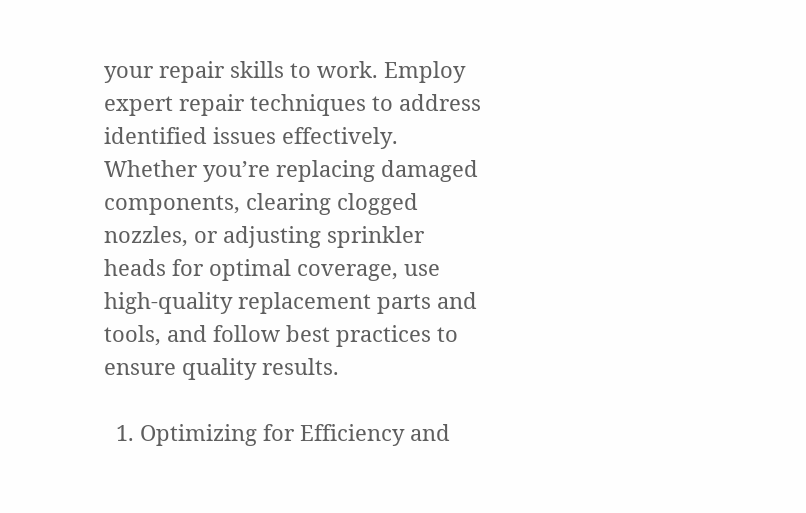your repair skills to work. Employ expert repair techniques to address identified issues effectively. Whether you’re replacing damaged components, clearing clogged nozzles, or adjusting sprinkler heads for optimal coverage, use high-quality replacement parts and tools, and follow best practices to ensure quality results.

  1. Optimizing for Efficiency and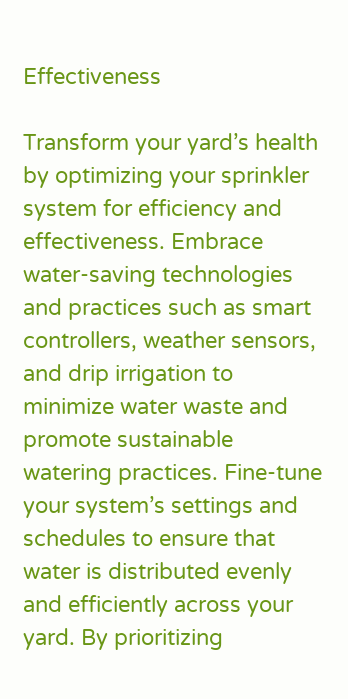Effectiveness

Transform your yard’s health by optimizing your sprinkler system for efficiency and effectiveness. Embrace water-saving technologies and practices such as smart controllers, weather sensors, and drip irrigation to minimize water waste and promote sustainable watering practices. Fine-tune your system’s settings and schedules to ensure that water is distributed evenly and efficiently across your yard. By prioritizing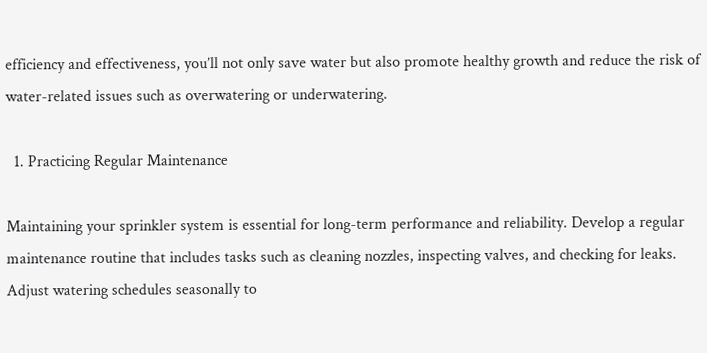efficiency and effectiveness, you’ll not only save water but also promote healthy growth and reduce the risk of water-related issues such as overwatering or underwatering.

  1. Practicing Regular Maintenance

Maintaining your sprinkler system is essential for long-term performance and reliability. Develop a regular maintenance routine that includes tasks such as cleaning nozzles, inspecting valves, and checking for leaks. Adjust watering schedules seasonally to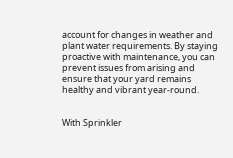account for changes in weather and plant water requirements. By staying proactive with maintenance, you can prevent issues from arising and ensure that your yard remains healthy and vibrant year-round.


With Sprinkler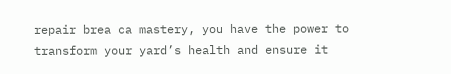repair brea ca mastery, you have the power to transform your yard’s health and ensure it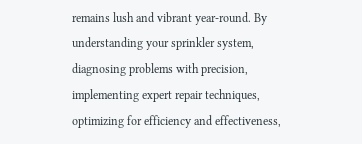remains lush and vibrant year-round. By understanding your sprinkler system, diagnosing problems with precision, implementing expert repair techniques, optimizing for efficiency and effectiveness,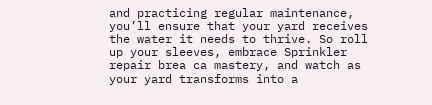and practicing regular maintenance, you’ll ensure that your yard receives the water it needs to thrive. So roll up your sleeves, embrace Sprinkler repair brea ca mastery, and watch as your yard transforms into a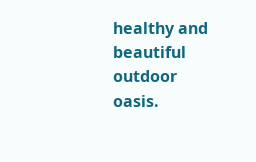healthy and beautiful outdoor oasis.